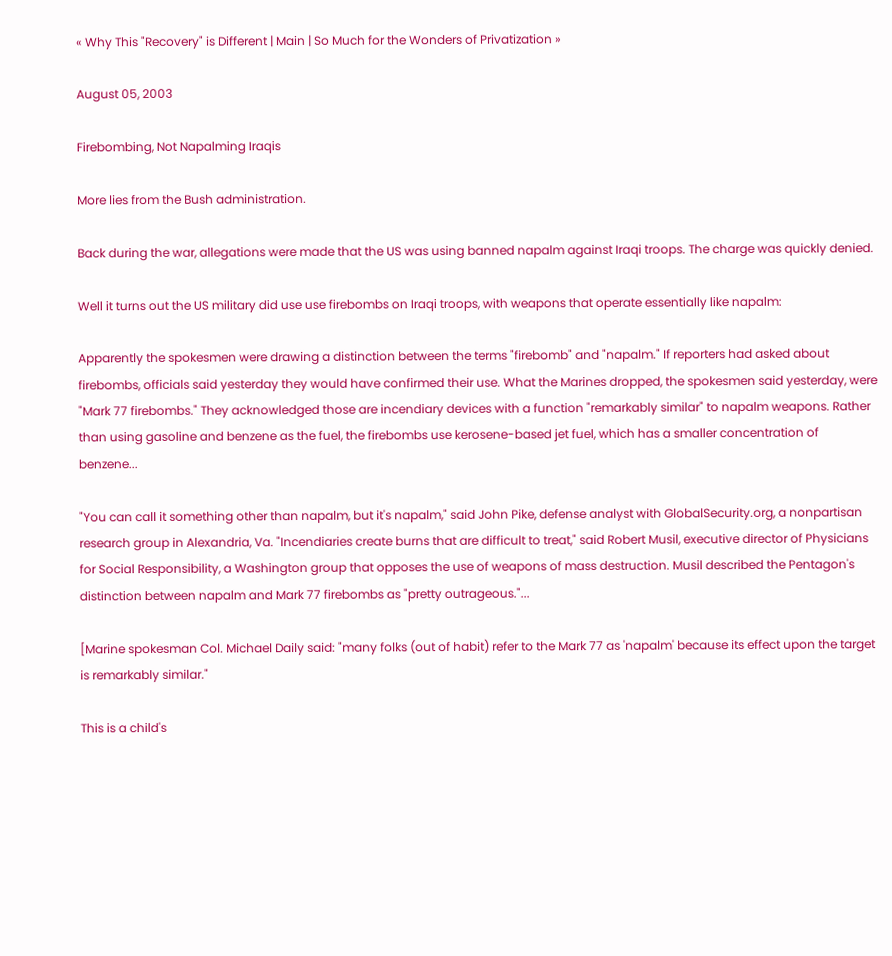« Why This "Recovery" is Different | Main | So Much for the Wonders of Privatization »

August 05, 2003

Firebombing, Not Napalming Iraqis

More lies from the Bush administration.

Back during the war, allegations were made that the US was using banned napalm against Iraqi troops. The charge was quickly denied.

Well it turns out the US military did use use firebombs on Iraqi troops, with weapons that operate essentially like napalm:

Apparently the spokesmen were drawing a distinction between the terms "firebomb" and "napalm." If reporters had asked about firebombs, officials said yesterday they would have confirmed their use. What the Marines dropped, the spokesmen said yesterday, were "Mark 77 firebombs." They acknowledged those are incendiary devices with a function "remarkably similar" to napalm weapons. Rather than using gasoline and benzene as the fuel, the firebombs use kerosene-based jet fuel, which has a smaller concentration of benzene...

"You can call it something other than napalm, but it's napalm," said John Pike, defense analyst with GlobalSecurity.org, a nonpartisan research group in Alexandria, Va. "Incendiaries create burns that are difficult to treat," said Robert Musil, executive director of Physicians for Social Responsibility, a Washington group that opposes the use of weapons of mass destruction. Musil described the Pentagon's distinction between napalm and Mark 77 firebombs as "pretty outrageous."...

[Marine spokesman Col. Michael Daily said: "many folks (out of habit) refer to the Mark 77 as 'napalm' because its effect upon the target is remarkably similar."

This is a child's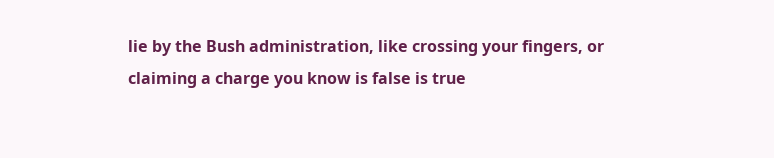lie by the Bush administration, like crossing your fingers, or claiming a charge you know is false is true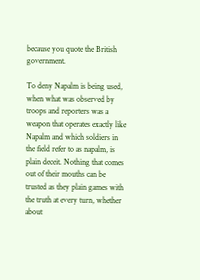because you quote the British government.

To deny Napalm is being used, when what was observed by troops and reporters was a weapon that operates exactly like Napalm and which soldiers in the field refer to as napalm, is plain deceit. Nothing that comes out of their mouths can be trusted as they plain games with the truth at every turn, whether about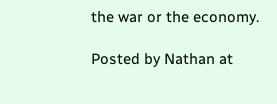the war or the economy.

Posted by Nathan at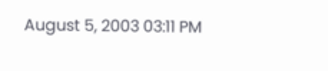August 5, 2003 03:11 PM